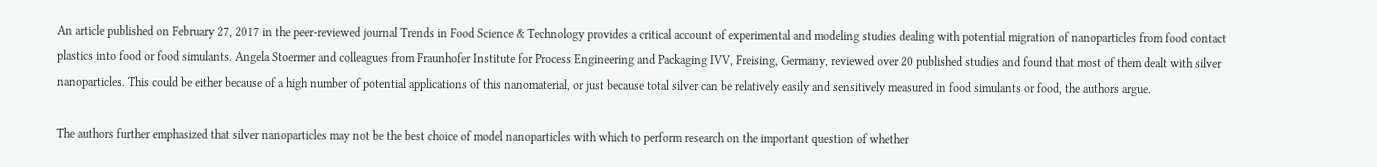An article published on February 27, 2017 in the peer-reviewed journal Trends in Food Science & Technology provides a critical account of experimental and modeling studies dealing with potential migration of nanoparticles from food contact plastics into food or food simulants. Angela Stoermer and colleagues from Fraunhofer Institute for Process Engineering and Packaging IVV, Freising, Germany, reviewed over 20 published studies and found that most of them dealt with silver nanoparticles. This could be either because of a high number of potential applications of this nanomaterial, or just because total silver can be relatively easily and sensitively measured in food simulants or food, the authors argue.

The authors further emphasized that silver nanoparticles may not be the best choice of model nanoparticles with which to perform research on the important question of whether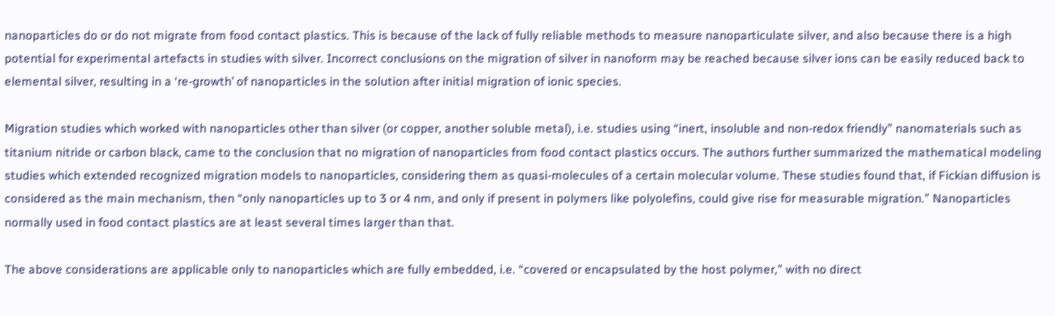nanoparticles do or do not migrate from food contact plastics. This is because of the lack of fully reliable methods to measure nanoparticulate silver, and also because there is a high potential for experimental artefacts in studies with silver. Incorrect conclusions on the migration of silver in nanoform may be reached because silver ions can be easily reduced back to elemental silver, resulting in a ‘re-growth’ of nanoparticles in the solution after initial migration of ionic species.

Migration studies which worked with nanoparticles other than silver (or copper, another soluble metal), i.e. studies using “inert, insoluble and non-redox friendly” nanomaterials such as titanium nitride or carbon black, came to the conclusion that no migration of nanoparticles from food contact plastics occurs. The authors further summarized the mathematical modeling studies which extended recognized migration models to nanoparticles, considering them as quasi-molecules of a certain molecular volume. These studies found that, if Fickian diffusion is considered as the main mechanism, then “only nanoparticles up to 3 or 4 nm, and only if present in polymers like polyolefins, could give rise for measurable migration.” Nanoparticles normally used in food contact plastics are at least several times larger than that.

The above considerations are applicable only to nanoparticles which are fully embedded, i.e. “covered or encapsulated by the host polymer,” with no direct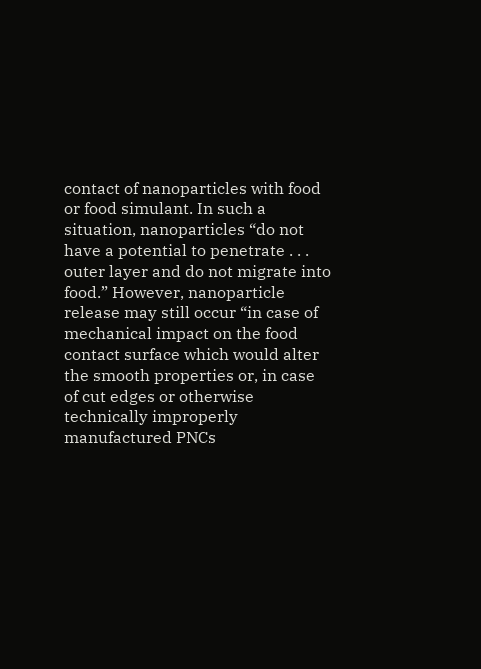contact of nanoparticles with food or food simulant. In such a situation, nanoparticles “do not have a potential to penetrate . . . outer layer and do not migrate into food.” However, nanoparticle release may still occur “in case of mechanical impact on the food contact surface which would alter the smooth properties or, in case of cut edges or otherwise technically improperly manufactured PNCs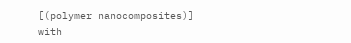[(polymer nanocomposites)] with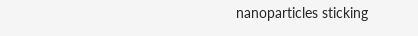nanoparticles sticking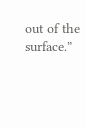out of the surface.”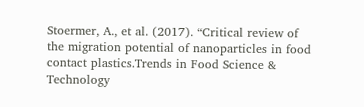Stoermer, A., et al. (2017). “Critical review of the migration potential of nanoparticles in food contact plastics.Trends in Food Science & Technology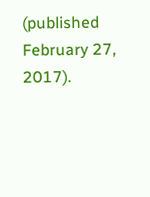(published February 27, 2017).